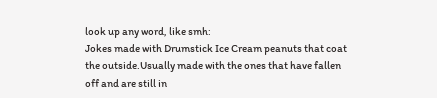look up any word, like smh:
Jokes made with Drumstick Ice Cream peanuts that coat the outside.Usually made with the ones that have fallen off and are still in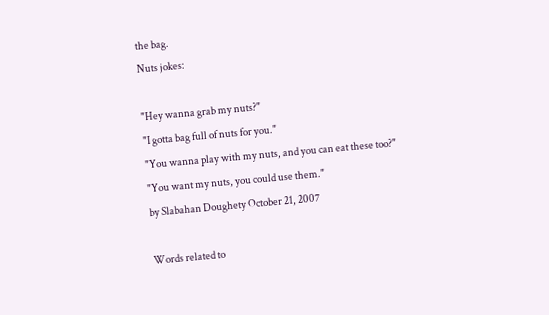the bag.
Nuts jokes:

"Hey wanna grab my nuts?"
"I gotta bag full of nuts for you."
"You wanna play with my nuts, and you can eat these too?"
"You want my nuts, you could use them."
by Slabahan Doughety October 21, 2007

Words related to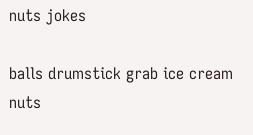nuts jokes

balls drumstick grab ice cream nuts